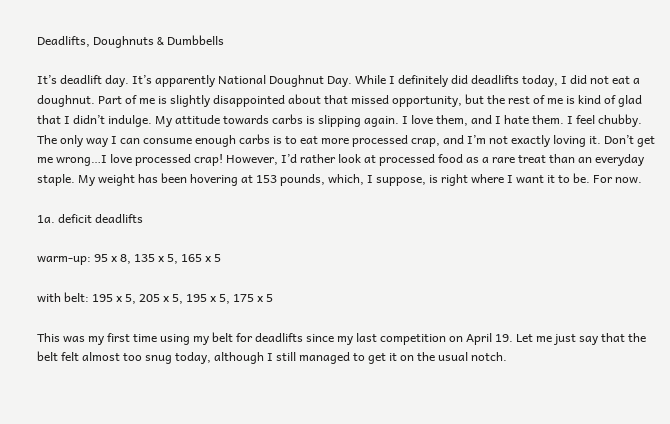Deadlifts, Doughnuts & Dumbbells

It’s deadlift day. It’s apparently National Doughnut Day. While I definitely did deadlifts today, I did not eat a doughnut. Part of me is slightly disappointed about that missed opportunity, but the rest of me is kind of glad that I didn’t indulge. My attitude towards carbs is slipping again. I love them, and I hate them. I feel chubby. The only way I can consume enough carbs is to eat more processed crap, and I’m not exactly loving it. Don’t get me wrong…I love processed crap! However, I’d rather look at processed food as a rare treat than an everyday staple. My weight has been hovering at 153 pounds, which, I suppose, is right where I want it to be. For now.

1a. deficit deadlifts

warm-up: 95 x 8, 135 x 5, 165 x 5

with belt: 195 x 5, 205 x 5, 195 x 5, 175 x 5

This was my first time using my belt for deadlifts since my last competition on April 19. Let me just say that the belt felt almost too snug today, although I still managed to get it on the usual notch.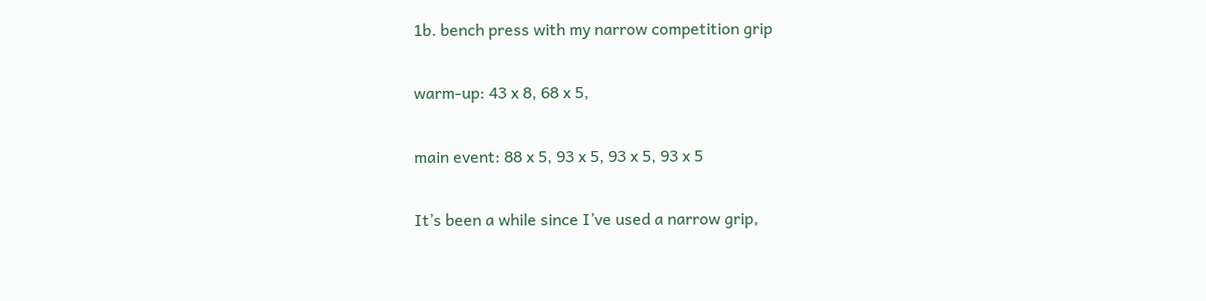1b. bench press with my narrow competition grip

warm-up: 43 x 8, 68 x 5,

main event: 88 x 5, 93 x 5, 93 x 5, 93 x 5

It’s been a while since I’ve used a narrow grip,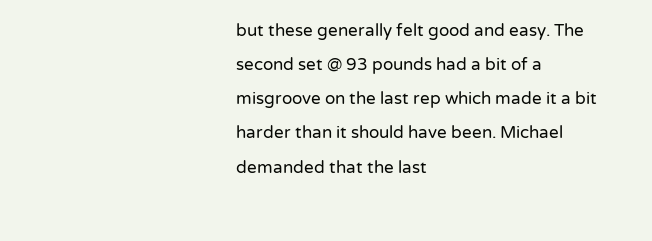but these generally felt good and easy. The second set @ 93 pounds had a bit of a misgroove on the last rep which made it a bit harder than it should have been. Michael demanded that the last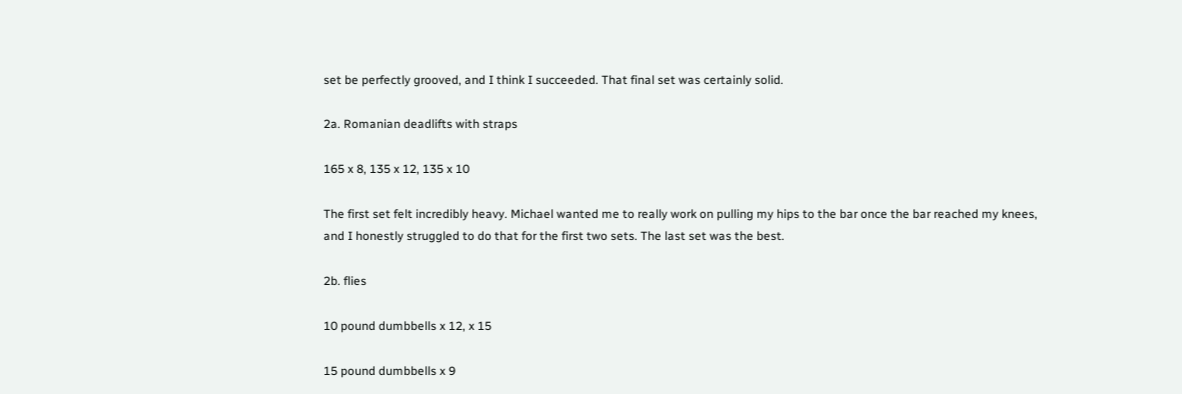set be perfectly grooved, and I think I succeeded. That final set was certainly solid.

2a. Romanian deadlifts with straps

165 x 8, 135 x 12, 135 x 10

The first set felt incredibly heavy. Michael wanted me to really work on pulling my hips to the bar once the bar reached my knees, and I honestly struggled to do that for the first two sets. The last set was the best.

2b. flies

10 pound dumbbells x 12, x 15

15 pound dumbbells x 9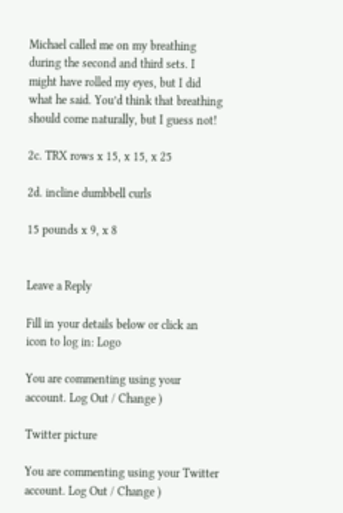Michael called me on my breathing during the second and third sets. I might have rolled my eyes, but I did what he said. You’d think that breathing should come naturally, but I guess not!

2c. TRX rows x 15, x 15, x 25

2d. incline dumbbell curls

15 pounds x 9, x 8


Leave a Reply

Fill in your details below or click an icon to log in: Logo

You are commenting using your account. Log Out / Change )

Twitter picture

You are commenting using your Twitter account. Log Out / Change )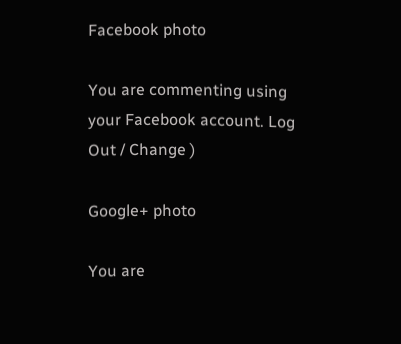Facebook photo

You are commenting using your Facebook account. Log Out / Change )

Google+ photo

You are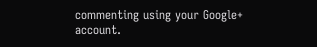commenting using your Google+ account.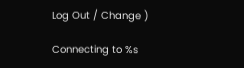Log Out / Change )

Connecting to %s